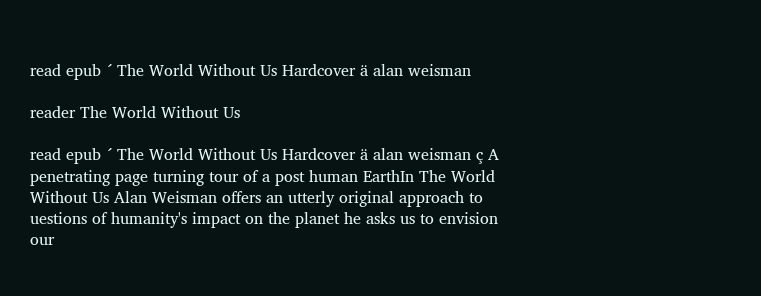read epub ´ The World Without Us Hardcover ä alan weisman

reader The World Without Us

read epub ´ The World Without Us Hardcover ä alan weisman ç A penetrating page turning tour of a post human EarthIn The World Without Us Alan Weisman offers an utterly original approach to uestions of humanity's impact on the planet he asks us to envision our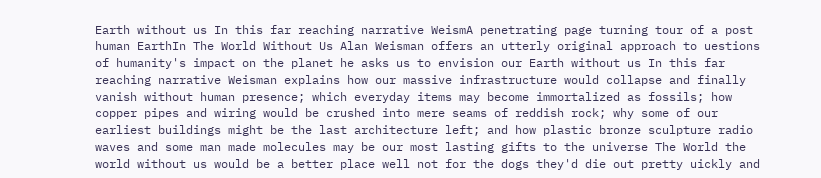Earth without us In this far reaching narrative WeismA penetrating page turning tour of a post human EarthIn The World Without Us Alan Weisman offers an utterly original approach to uestions of humanity's impact on the planet he asks us to envision our Earth without us In this far reaching narrative Weisman explains how our massive infrastructure would collapse and finally vanish without human presence; which everyday items may become immortalized as fossils; how copper pipes and wiring would be crushed into mere seams of reddish rock; why some of our earliest buildings might be the last architecture left; and how plastic bronze sculpture radio waves and some man made molecules may be our most lasting gifts to the universe The World the world without us would be a better place well not for the dogs they'd die out pretty uickly and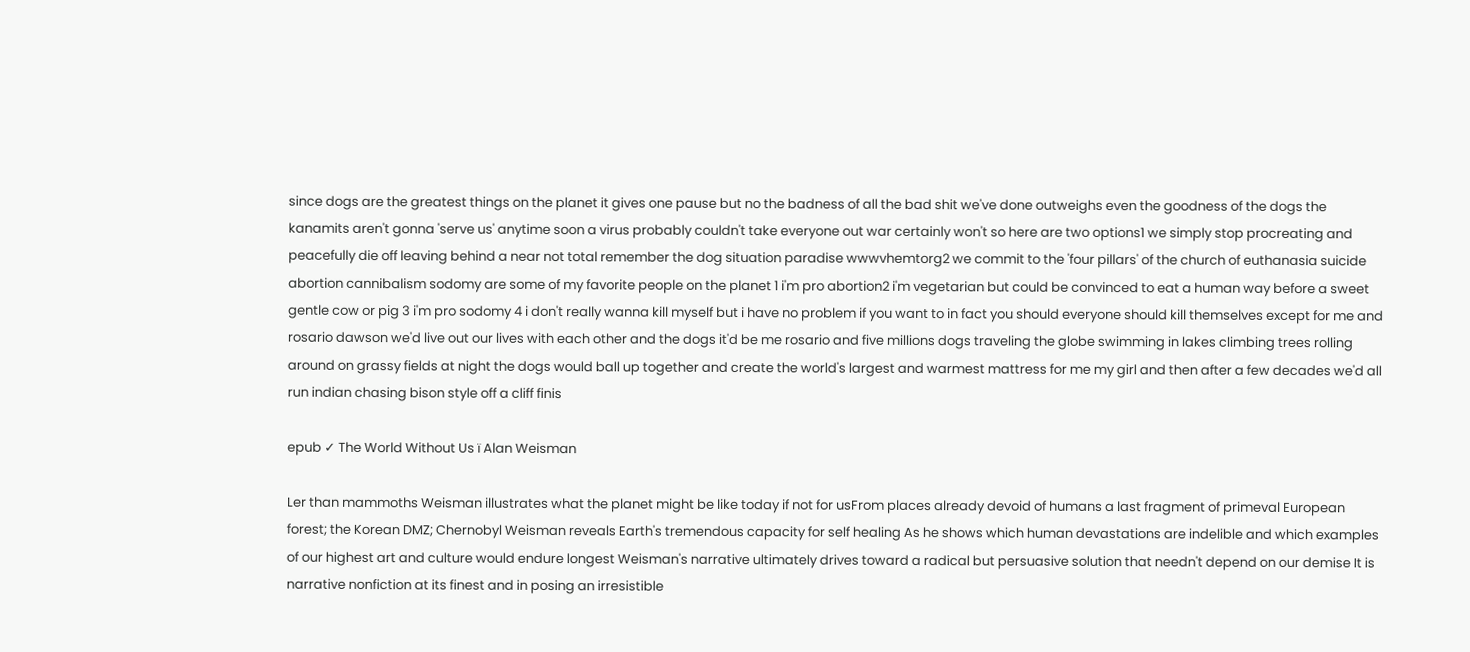since dogs are the greatest things on the planet it gives one pause but no the badness of all the bad shit we've done outweighs even the goodness of the dogs the kanamits aren't gonna 'serve us' anytime soon a virus probably couldn't take everyone out war certainly won't so here are two options1 we simply stop procreating and peacefully die off leaving behind a near not total remember the dog situation paradise wwwvhemtorg2 we commit to the 'four pillars' of the church of euthanasia suicide abortion cannibalism sodomy are some of my favorite people on the planet 1 i'm pro abortion2 i'm vegetarian but could be convinced to eat a human way before a sweet gentle cow or pig 3 i'm pro sodomy 4 i don't really wanna kill myself but i have no problem if you want to in fact you should everyone should kill themselves except for me and rosario dawson we'd live out our lives with each other and the dogs it'd be me rosario and five millions dogs traveling the globe swimming in lakes climbing trees rolling around on grassy fields at night the dogs would ball up together and create the world's largest and warmest mattress for me my girl and then after a few decades we'd all run indian chasing bison style off a cliff finis

epub ✓ The World Without Us ï Alan Weisman

Ler than mammoths Weisman illustrates what the planet might be like today if not for usFrom places already devoid of humans a last fragment of primeval European forest; the Korean DMZ; Chernobyl Weisman reveals Earth's tremendous capacity for self healing As he shows which human devastations are indelible and which examples of our highest art and culture would endure longest Weisman's narrative ultimately drives toward a radical but persuasive solution that needn't depend on our demise It is narrative nonfiction at its finest and in posing an irresistible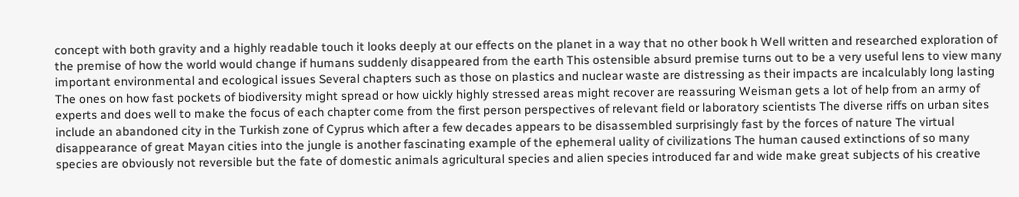concept with both gravity and a highly readable touch it looks deeply at our effects on the planet in a way that no other book h Well written and researched exploration of the premise of how the world would change if humans suddenly disappeared from the earth This ostensible absurd premise turns out to be a very useful lens to view many important environmental and ecological issues Several chapters such as those on plastics and nuclear waste are distressing as their impacts are incalculably long lasting The ones on how fast pockets of biodiversity might spread or how uickly highly stressed areas might recover are reassuring Weisman gets a lot of help from an army of experts and does well to make the focus of each chapter come from the first person perspectives of relevant field or laboratory scientists The diverse riffs on urban sites include an abandoned city in the Turkish zone of Cyprus which after a few decades appears to be disassembled surprisingly fast by the forces of nature The virtual disappearance of great Mayan cities into the jungle is another fascinating example of the ephemeral uality of civilizations The human caused extinctions of so many species are obviously not reversible but the fate of domestic animals agricultural species and alien species introduced far and wide make great subjects of his creative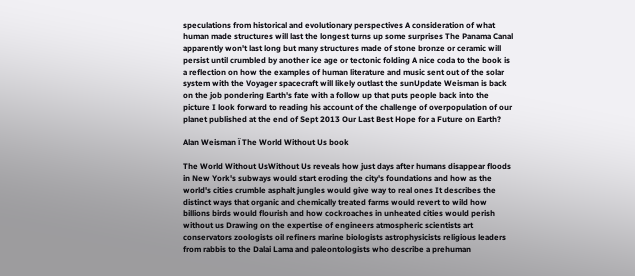speculations from historical and evolutionary perspectives A consideration of what human made structures will last the longest turns up some surprises The Panama Canal apparently won't last long but many structures made of stone bronze or ceramic will persist until crumbled by another ice age or tectonic folding A nice coda to the book is a reflection on how the examples of human literature and music sent out of the solar system with the Voyager spacecraft will likely outlast the sunUpdate Weisman is back on the job pondering Earth's fate with a follow up that puts people back into the picture I look forward to reading his account of the challenge of overpopulation of our planet published at the end of Sept 2013 Our Last Best Hope for a Future on Earth?

Alan Weisman ï The World Without Us book

The World Without UsWithout Us reveals how just days after humans disappear floods in New York's subways would start eroding the city's foundations and how as the world's cities crumble asphalt jungles would give way to real ones It describes the distinct ways that organic and chemically treated farms would revert to wild how billions birds would flourish and how cockroaches in unheated cities would perish without us Drawing on the expertise of engineers atmospheric scientists art conservators zoologists oil refiners marine biologists astrophysicists religious leaders from rabbis to the Dalai Lama and paleontologists who describe a prehuman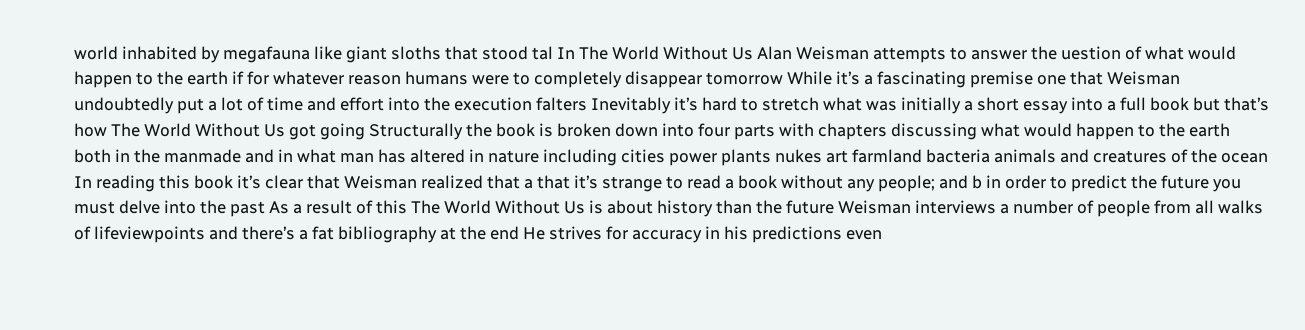world inhabited by megafauna like giant sloths that stood tal In The World Without Us Alan Weisman attempts to answer the uestion of what would happen to the earth if for whatever reason humans were to completely disappear tomorrow While it’s a fascinating premise one that Weisman undoubtedly put a lot of time and effort into the execution falters Inevitably it’s hard to stretch what was initially a short essay into a full book but that’s how The World Without Us got going Structurally the book is broken down into four parts with chapters discussing what would happen to the earth both in the manmade and in what man has altered in nature including cities power plants nukes art farmland bacteria animals and creatures of the ocean In reading this book it’s clear that Weisman realized that a that it’s strange to read a book without any people; and b in order to predict the future you must delve into the past As a result of this The World Without Us is about history than the future Weisman interviews a number of people from all walks of lifeviewpoints and there’s a fat bibliography at the end He strives for accuracy in his predictions even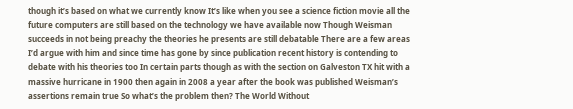though it’s based on what we currently know It’s like when you see a science fiction movie all the future computers are still based on the technology we have available now Though Weisman succeeds in not being preachy the theories he presents are still debatable There are a few areas I’d argue with him and since time has gone by since publication recent history is contending to debate with his theories too In certain parts though as with the section on Galveston TX hit with a massive hurricane in 1900 then again in 2008 a year after the book was published Weisman’s assertions remain true So what’s the problem then? The World Without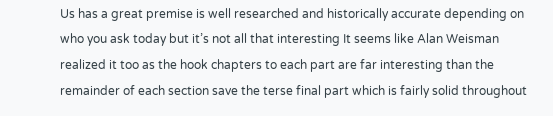Us has a great premise is well researched and historically accurate depending on who you ask today but it’s not all that interesting It seems like Alan Weisman realized it too as the hook chapters to each part are far interesting than the remainder of each section save the terse final part which is fairly solid throughout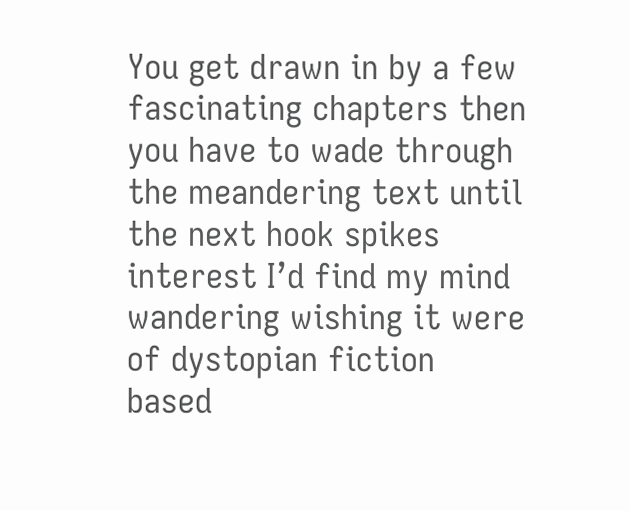You get drawn in by a few fascinating chapters then you have to wade through the meandering text until the next hook spikes interest I’d find my mind wandering wishing it were of dystopian fiction based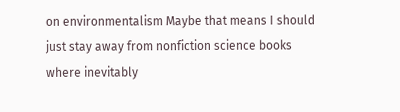on environmentalism Maybe that means I should just stay away from nonfiction science books where inevitably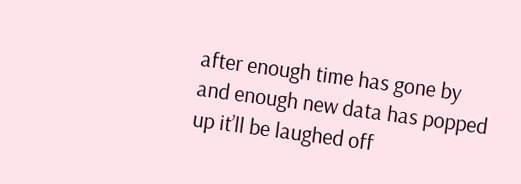after enough time has gone by and enough new data has popped up it’ll be laughed off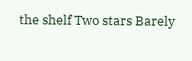the shelf Two stars Barely